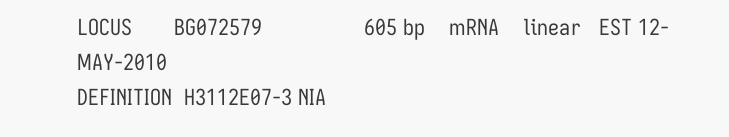LOCUS       BG072579                 605 bp    mRNA    linear   EST 12-MAY-2010
DEFINITION  H3112E07-3 NIA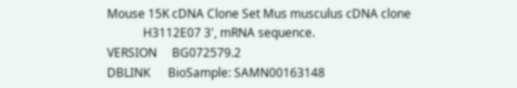Mouse 15K cDNA Clone Set Mus musculus cDNA clone
            H3112E07 3', mRNA sequence.
VERSION     BG072579.2
DBLINK      BioSample: SAMN00163148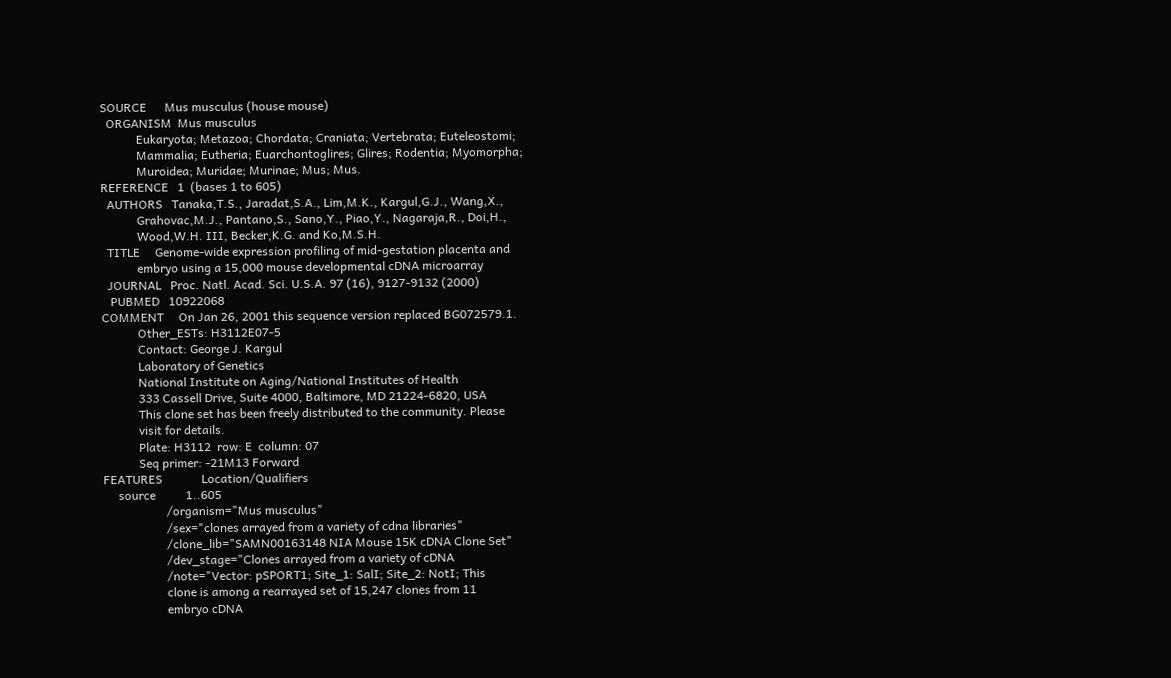SOURCE      Mus musculus (house mouse)
  ORGANISM  Mus musculus
            Eukaryota; Metazoa; Chordata; Craniata; Vertebrata; Euteleostomi;
            Mammalia; Eutheria; Euarchontoglires; Glires; Rodentia; Myomorpha;
            Muroidea; Muridae; Murinae; Mus; Mus.
REFERENCE   1  (bases 1 to 605)
  AUTHORS   Tanaka,T.S., Jaradat,S.A., Lim,M.K., Kargul,G.J., Wang,X.,
            Grahovac,M.J., Pantano,S., Sano,Y., Piao,Y., Nagaraja,R., Doi,H.,
            Wood,W.H. III, Becker,K.G. and Ko,M.S.H.
  TITLE     Genome-wide expression profiling of mid-gestation placenta and
            embryo using a 15,000 mouse developmental cDNA microarray
  JOURNAL   Proc. Natl. Acad. Sci. U.S.A. 97 (16), 9127-9132 (2000)
   PUBMED   10922068
COMMENT     On Jan 26, 2001 this sequence version replaced BG072579.1.
            Other_ESTs: H3112E07-5
            Contact: George J. Kargul
            Laboratory of Genetics
            National Institute on Aging/National Institutes of Health
            333 Cassell Drive, Suite 4000, Baltimore, MD 21224-6820, USA
            This clone set has been freely distributed to the community. Please
            visit for details.
            Plate: H3112  row: E  column: 07
            Seq primer: -21M13 Forward
FEATURES             Location/Qualifiers
     source          1..605
                     /organism="Mus musculus"
                     /sex="clones arrayed from a variety of cdna libraries"
                     /clone_lib="SAMN00163148 NIA Mouse 15K cDNA Clone Set"
                     /dev_stage="Clones arrayed from a variety of cDNA
                     /note="Vector: pSPORT1; Site_1: SalI; Site_2: NotI; This
                     clone is among a rearrayed set of 15,247 clones from 11
                     embryo cDNA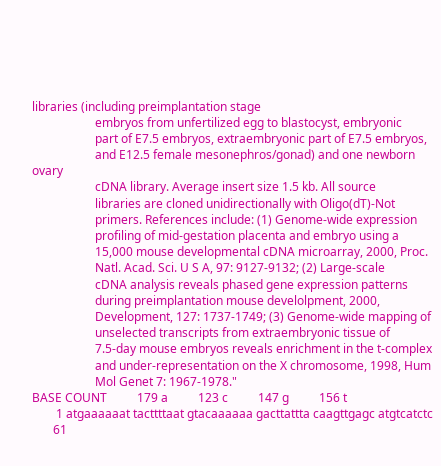libraries (including preimplantation stage
                     embryos from unfertilized egg to blastocyst, embryonic
                     part of E7.5 embryos, extraembryonic part of E7.5 embryos,
                     and E12.5 female mesonephros/gonad) and one newborn ovary
                     cDNA library. Average insert size 1.5 kb. All source
                     libraries are cloned unidirectionally with Oligo(dT)-Not
                     primers. References include: (1) Genome-wide expression
                     profiling of mid-gestation placenta and embryo using a
                     15,000 mouse developmental cDNA microarray, 2000, Proc.
                     Natl. Acad. Sci. U S A, 97: 9127-9132; (2) Large-scale
                     cDNA analysis reveals phased gene expression patterns
                     during preimplantation mouse develolpment, 2000,
                     Development, 127: 1737-1749; (3) Genome-wide mapping of
                     unselected transcripts from extraembryonic tissue of
                     7.5-day mouse embryos reveals enrichment in the t-complex
                     and under-representation on the X chromosome, 1998, Hum
                     Mol Genet 7: 1967-1978."
BASE COUNT          179 a          123 c          147 g          156 t
        1 atgaaaaaat tacttttaat gtacaaaaaa gacttattta caagttgagc atgtcatctc
       61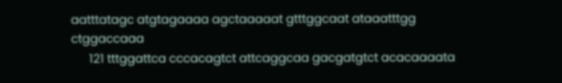aatttatagc atgtagaaaa agctaaaaat gtttggcaat ataaatttgg ctggaccaaa
      121 tttggattca cccacagtct attcaggcaa gacgatgtct acacaaaata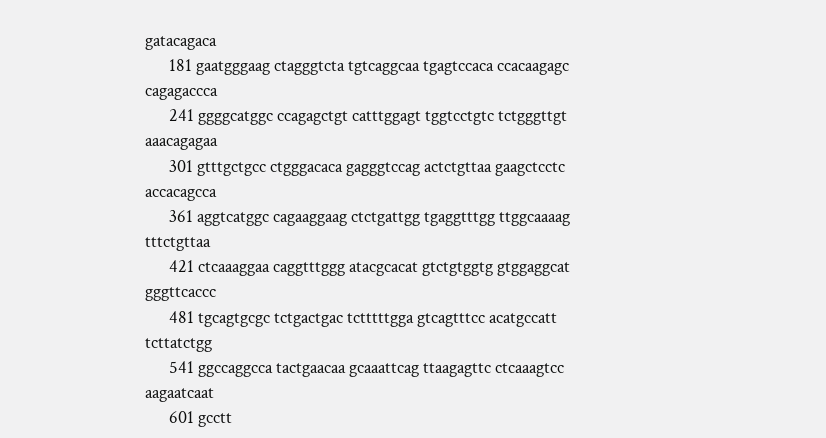gatacagaca
      181 gaatgggaag ctagggtcta tgtcaggcaa tgagtccaca ccacaagagc cagagaccca
      241 ggggcatggc ccagagctgt catttggagt tggtcctgtc tctgggttgt aaacagagaa
      301 gtttgctgcc ctgggacaca gagggtccag actctgttaa gaagctcctc accacagcca
      361 aggtcatggc cagaaggaag ctctgattgg tgaggtttgg ttggcaaaag tttctgttaa
      421 ctcaaaggaa caggtttggg atacgcacat gtctgtggtg gtggaggcat gggttcaccc
      481 tgcagtgcgc tctgactgac tctttttgga gtcagtttcc acatgccatt tcttatctgg
      541 ggccaggcca tactgaacaa gcaaattcag ttaagagttc ctcaaagtcc aagaatcaat
      601 gcctt